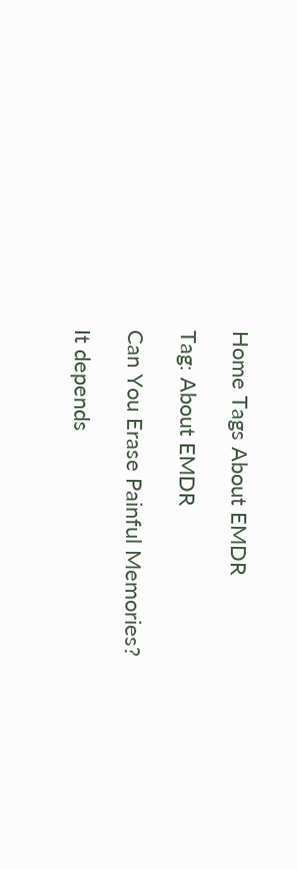Home Tags About EMDR

Tag: About EMDR

Can You Erase Painful Memories?

It depends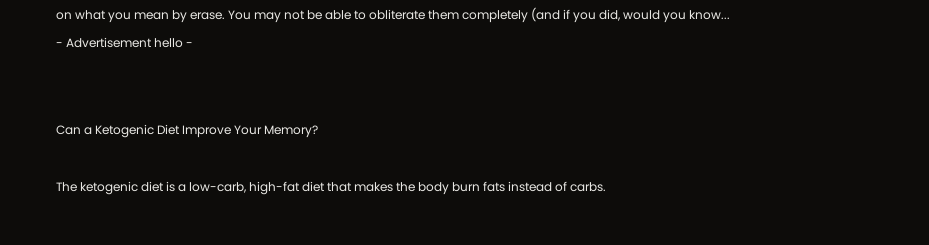on what you mean by erase. You may not be able to obliterate them completely (and if you did, would you know...
- Advertisement hello -


Can a Ketogenic Diet Improve Your Memory?

The ketogenic diet is a low-carb, high-fat diet that makes the body burn fats instead of carbs.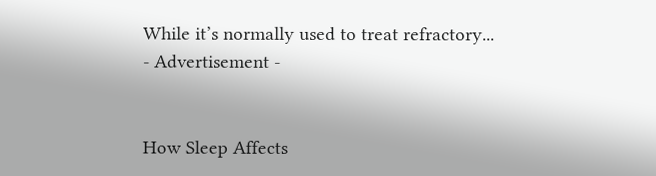While it’s normally used to treat refractory...
- Advertisement -


How Sleep Affects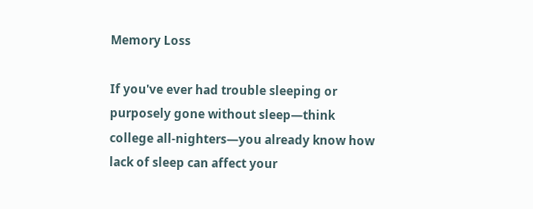Memory Loss

If you've ever had trouble sleeping or purposely gone without sleep—think college all-nighters—you already know how lack of sleep can affect your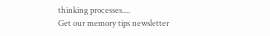thinking processes....
Get our memory tips newsletter